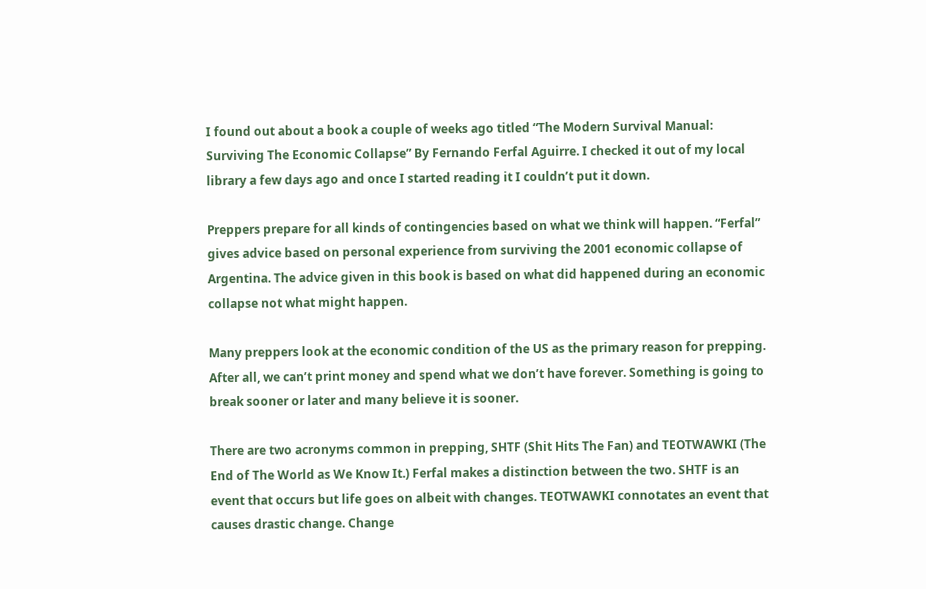I found out about a book a couple of weeks ago titled “The Modern Survival Manual: Surviving The Economic Collapse” By Fernando Ferfal Aguirre. I checked it out of my local library a few days ago and once I started reading it I couldn’t put it down.

Preppers prepare for all kinds of contingencies based on what we think will happen. “Ferfal” gives advice based on personal experience from surviving the 2001 economic collapse of Argentina. The advice given in this book is based on what did happened during an economic collapse not what might happen.

Many preppers look at the economic condition of the US as the primary reason for prepping. After all, we can’t print money and spend what we don’t have forever. Something is going to break sooner or later and many believe it is sooner.

There are two acronyms common in prepping, SHTF (Shit Hits The Fan) and TEOTWAWKI (The End of The World as We Know It.) Ferfal makes a distinction between the two. SHTF is an event that occurs but life goes on albeit with changes. TEOTWAWKI connotates an event that causes drastic change. Change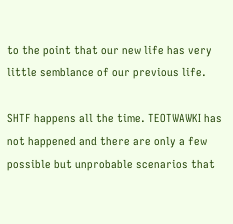to the point that our new life has very little semblance of our previous life.

SHTF happens all the time. TEOTWAWKI has not happened and there are only a few possible but unprobable scenarios that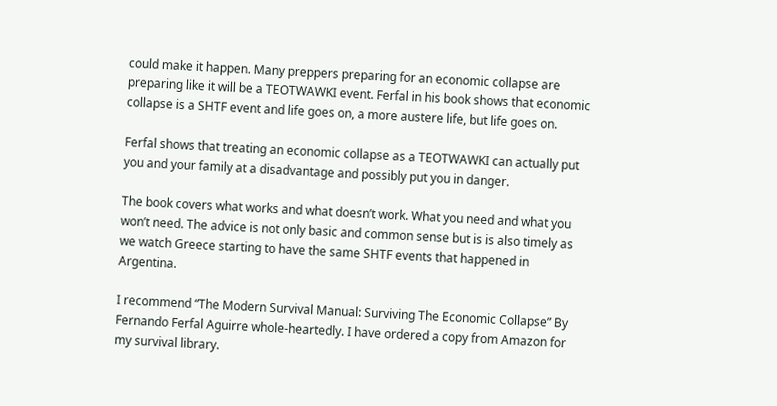could make it happen. Many preppers preparing for an economic collapse are preparing like it will be a TEOTWAWKI event. Ferfal in his book shows that economic collapse is a SHTF event and life goes on, a more austere life, but life goes on.

Ferfal shows that treating an economic collapse as a TEOTWAWKI can actually put you and your family at a disadvantage and possibly put you in danger.

The book covers what works and what doesn’t work. What you need and what you won’t need. The advice is not only basic and common sense but is is also timely as we watch Greece starting to have the same SHTF events that happened in Argentina.

I recommend “The Modern Survival Manual: Surviving The Economic Collapse” By Fernando Ferfal Aguirre whole-heartedly. I have ordered a copy from Amazon for my survival library.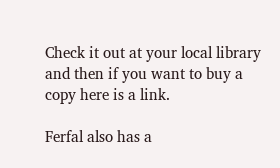Check it out at your local library and then if you want to buy a copy here is a link.

Ferfal also has a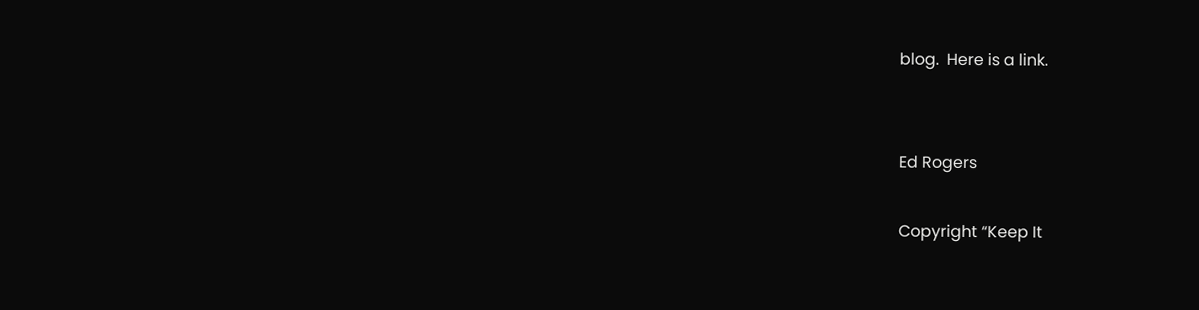blog.  Here is a link.


Ed Rogers

Copyright “Keep It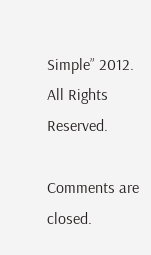Simple” 2012.  All Rights Reserved.

Comments are closed.